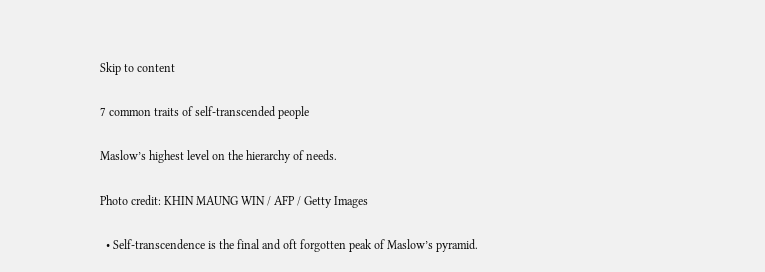Skip to content

7 common traits of self-transcended people

Maslow’s highest level on the hierarchy of needs.

Photo credit: KHIN MAUNG WIN / AFP / Getty Images

  • Self-transcendence is the final and oft forgotten peak of Maslow’s pyramid.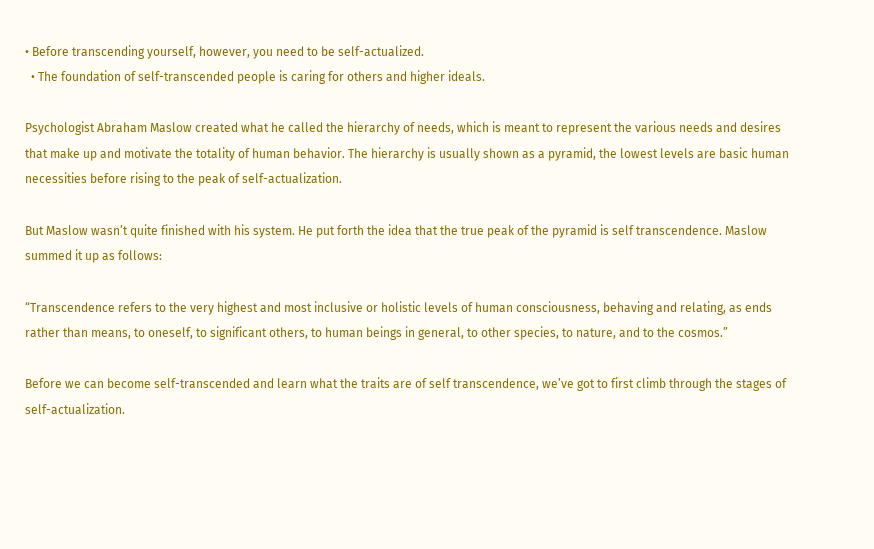• Before transcending yourself, however, you need to be self-actualized.
  • The foundation of self-transcended people is caring for others and higher ideals.

Psychologist Abraham Maslow created what he called the hierarchy of needs, which is meant to represent the various needs and desires that make up and motivate the totality of human behavior. The hierarchy is usually shown as a pyramid, the lowest levels are basic human necessities before rising to the peak of self-actualization.

But Maslow wasn’t quite finished with his system. He put forth the idea that the true peak of the pyramid is self transcendence. Maslow summed it up as follows:

“Transcendence refers to the very highest and most inclusive or holistic levels of human consciousness, behaving and relating, as ends rather than means, to oneself, to significant others, to human beings in general, to other species, to nature, and to the cosmos.”

Before we can become self-transcended and learn what the traits are of self transcendence, we’ve got to first climb through the stages of self-actualization.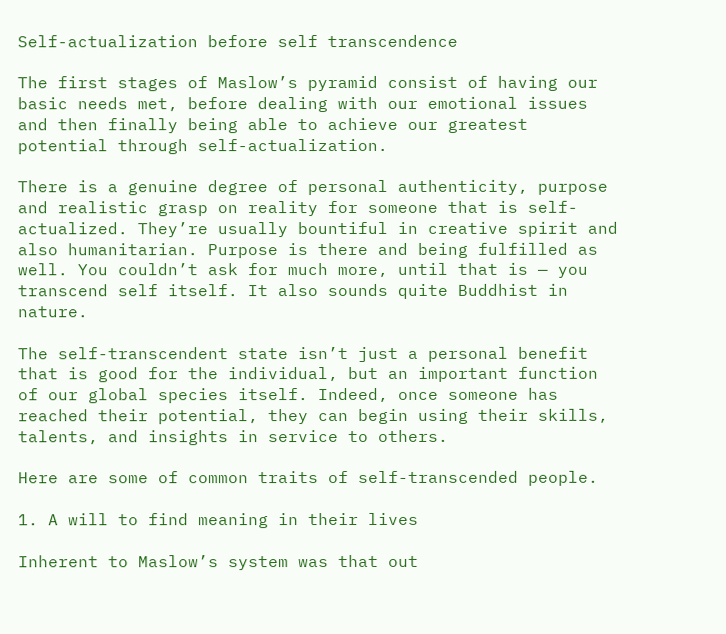Self-actualization before self transcendence

The first stages of Maslow’s pyramid consist of having our basic needs met, before dealing with our emotional issues and then finally being able to achieve our greatest potential through self-actualization.

There is a genuine degree of personal authenticity, purpose and realistic grasp on reality for someone that is self-actualized. They’re usually bountiful in creative spirit and also humanitarian. Purpose is there and being fulfilled as well. You couldn’t ask for much more, until that is — you transcend self itself. It also sounds quite Buddhist in nature.

The self-transcendent state isn’t just a personal benefit that is good for the individual, but an important function of our global species itself. Indeed, once someone has reached their potential, they can begin using their skills, talents, and insights in service to others.

Here are some of common traits of self-transcended people.

1. A will to find meaning in their lives

Inherent to Maslow’s system was that out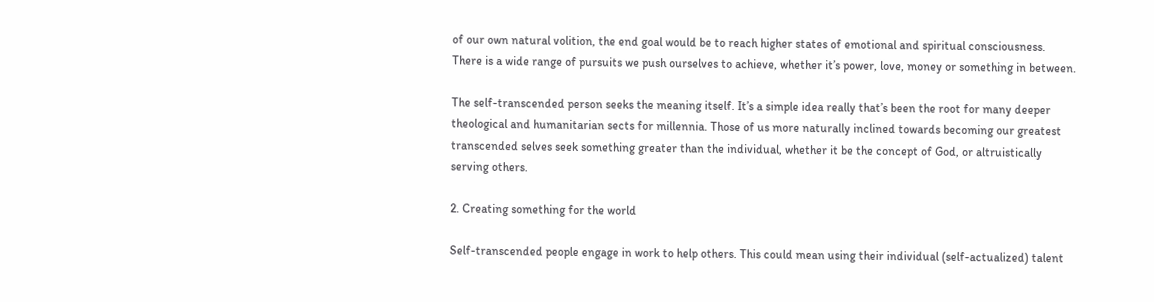of our own natural volition, the end goal would be to reach higher states of emotional and spiritual consciousness. There is a wide range of pursuits we push ourselves to achieve, whether it’s power, love, money or something in between.

The self-transcended person seeks the meaning itself. It’s a simple idea really that’s been the root for many deeper theological and humanitarian sects for millennia. Those of us more naturally inclined towards becoming our greatest transcended selves seek something greater than the individual, whether it be the concept of God, or altruistically serving others.

2. Creating something for the world

Self-transcended people engage in work to help others. This could mean using their individual (self-actualized) talent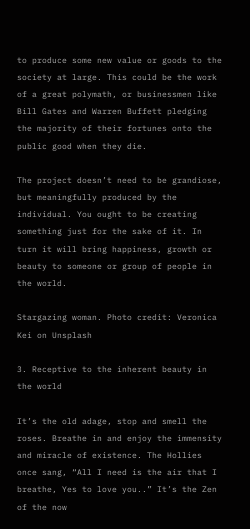to produce some new value or goods to the society at large. This could be the work of a great polymath, or businessmen like Bill Gates and Warren Buffett pledging the majority of their fortunes onto the public good when they die.

The project doesn’t need to be grandiose, but meaningfully produced by the individual. You ought to be creating something just for the sake of it. In turn it will bring happiness, growth or beauty to someone or group of people in the world.

Stargazing woman. Photo credit: Veronica Kei on Unsplash

3. Receptive to the inherent beauty in the world

It’s the old adage, stop and smell the roses. Breathe in and enjoy the immensity and miracle of existence. The Hollies once sang, “All I need is the air that I breathe, Yes to love you..” It’s the Zen of the now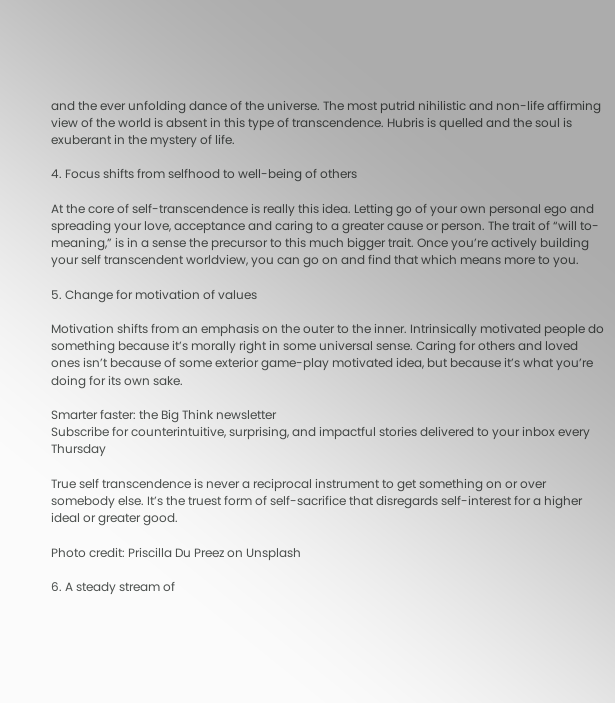and the ever unfolding dance of the universe. The most putrid nihilistic and non-life affirming view of the world is absent in this type of transcendence. Hubris is quelled and the soul is exuberant in the mystery of life.

4. Focus shifts from selfhood to well-being of others

At the core of self-transcendence is really this idea. Letting go of your own personal ego and spreading your love, acceptance and caring to a greater cause or person. The trait of “will to-meaning,” is in a sense the precursor to this much bigger trait. Once you’re actively building your self transcendent worldview, you can go on and find that which means more to you.

5. Change for motivation of values

Motivation shifts from an emphasis on the outer to the inner. Intrinsically motivated people do something because it’s morally right in some universal sense. Caring for others and loved ones isn’t because of some exterior game-play motivated idea, but because it’s what you’re doing for its own sake.

Smarter faster: the Big Think newsletter
Subscribe for counterintuitive, surprising, and impactful stories delivered to your inbox every Thursday

True self transcendence is never a reciprocal instrument to get something on or over somebody else. It’s the truest form of self-sacrifice that disregards self-interest for a higher ideal or greater good.

Photo credit: Priscilla Du Preez on Unsplash

6. A steady stream of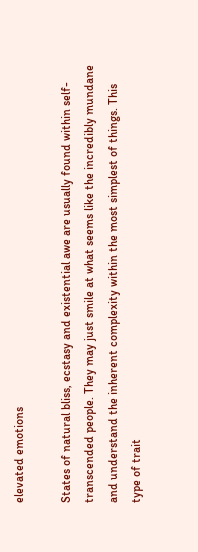elevated emotions

States of natural bliss, ecstasy and existential awe are usually found within self-transcended people. They may just smile at what seems like the incredibly mundane and understand the inherent complexity within the most simplest of things. This type of trait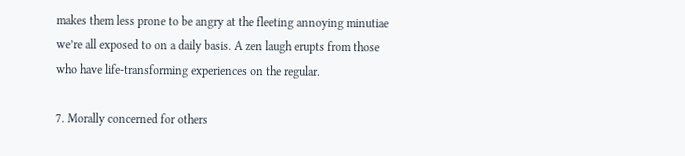makes them less prone to be angry at the fleeting annoying minutiae we’re all exposed to on a daily basis. A zen laugh erupts from those who have life-transforming experiences on the regular.

7. Morally concerned for others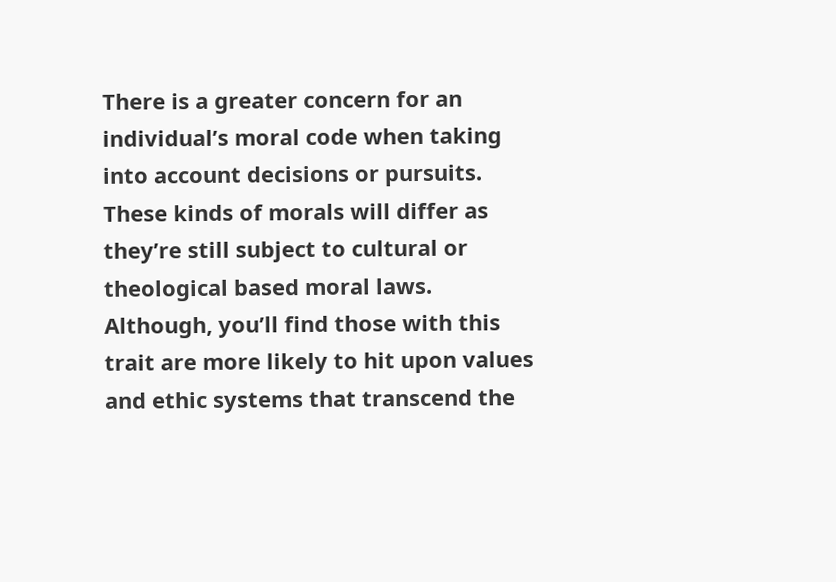There is a greater concern for an individual’s moral code when taking into account decisions or pursuits. These kinds of morals will differ as they’re still subject to cultural or theological based moral laws. Although, you’ll find those with this trait are more likely to hit upon values and ethic systems that transcend the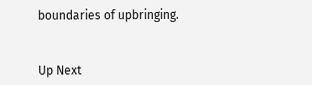boundaries of upbringing.


Up Next